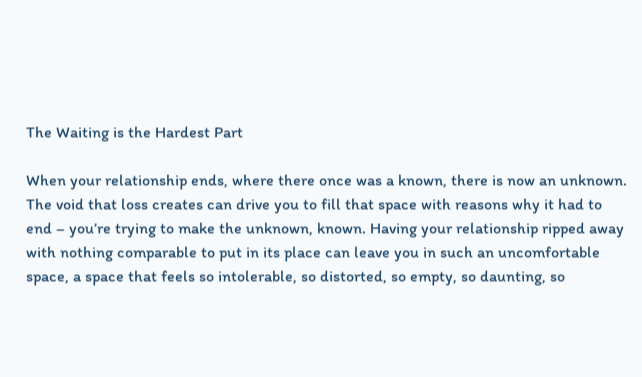The Waiting is the Hardest Part

When your relationship ends, where there once was a known, there is now an unknown. The void that loss creates can drive you to fill that space with reasons why it had to end – you’re trying to make the unknown, known. Having your relationship ripped away with nothing comparable to put in its place can leave you in such an uncomfortable space, a space that feels so intolerable, so distorted, so empty, so daunting, so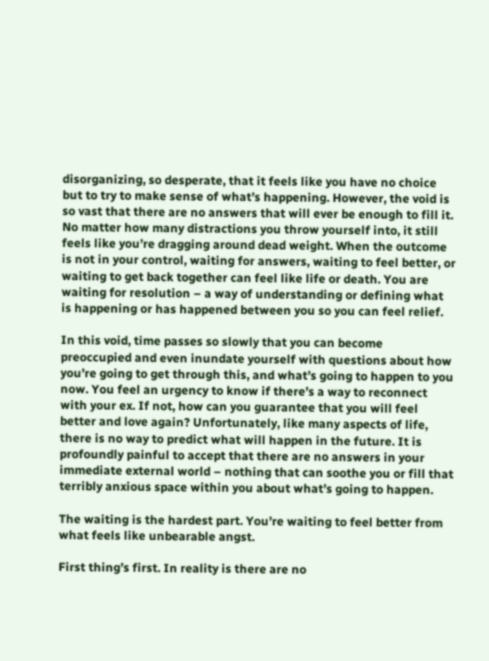disorganizing, so desperate, that it feels like you have no choice but to try to make sense of what’s happening. However, the void is so vast that there are no answers that will ever be enough to fill it. No matter how many distractions you throw yourself into, it still feels like you’re dragging around dead weight. When the outcome is not in your control, waiting for answers, waiting to feel better, or waiting to get back together can feel like life or death. You are waiting for resolution – a way of understanding or defining what is happening or has happened between you so you can feel relief.

In this void, time passes so slowly that you can become preoccupied and even inundate yourself with questions about how you’re going to get through this, and what’s going to happen to you now. You feel an urgency to know if there’s a way to reconnect with your ex. If not, how can you guarantee that you will feel better and love again? Unfortunately, like many aspects of life, there is no way to predict what will happen in the future. It is profoundly painful to accept that there are no answers in your immediate external world – nothing that can soothe you or fill that terribly anxious space within you about what’s going to happen.

The waiting is the hardest part. You’re waiting to feel better from what feels like unbearable angst.

First thing’s first. In reality is there are no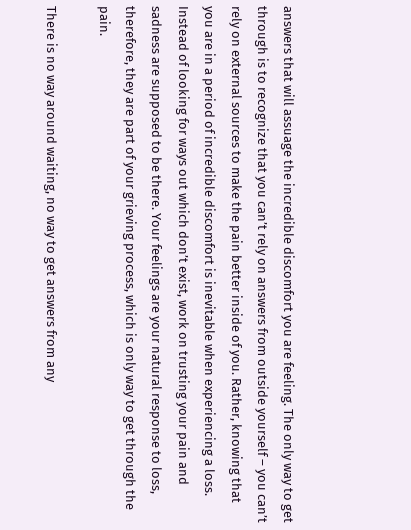answers that will assuage the incredible discomfort you are feeling. The only way to get through is to recognize that you can’t rely on answers from outside yourself – you can’t rely on external sources to make the pain better inside of you. Rather, knowing that you are in a period of incredible discomfort is inevitable when experiencing a loss. Instead of looking for ways out which don’t exist, work on trusting your pain and sadness are supposed to be there. Your feelings are your natural response to loss, therefore, they are part of your grieving process, which is only way to get through the pain.

There is no way around waiting, no way to get answers from any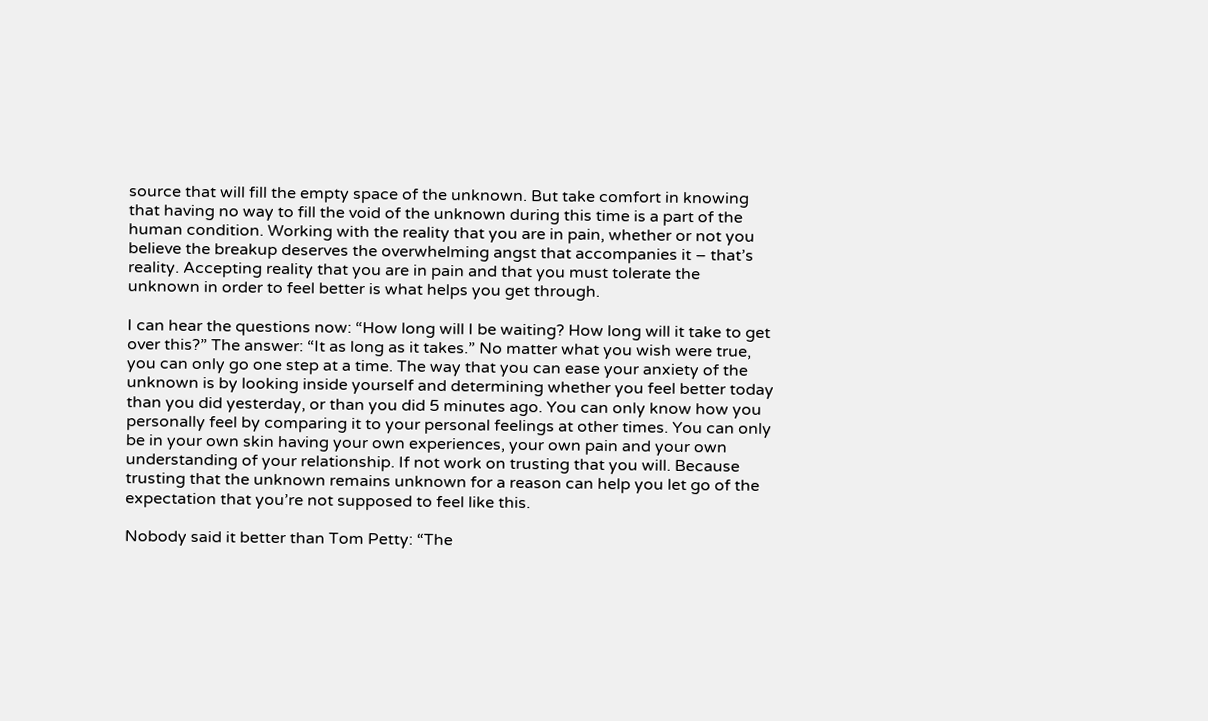source that will fill the empty space of the unknown. But take comfort in knowing that having no way to fill the void of the unknown during this time is a part of the human condition. Working with the reality that you are in pain, whether or not you believe the breakup deserves the overwhelming angst that accompanies it – that’s reality. Accepting reality that you are in pain and that you must tolerate the unknown in order to feel better is what helps you get through.

I can hear the questions now: “How long will I be waiting? How long will it take to get over this?” The answer: “It as long as it takes.” No matter what you wish were true, you can only go one step at a time. The way that you can ease your anxiety of the unknown is by looking inside yourself and determining whether you feel better today than you did yesterday, or than you did 5 minutes ago. You can only know how you personally feel by comparing it to your personal feelings at other times. You can only be in your own skin having your own experiences, your own pain and your own understanding of your relationship. If not work on trusting that you will. Because trusting that the unknown remains unknown for a reason can help you let go of the expectation that you’re not supposed to feel like this.

Nobody said it better than Tom Petty: “The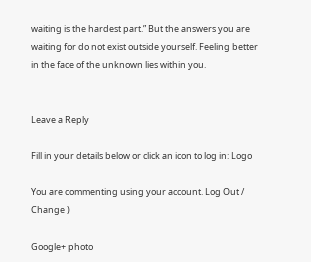waiting is the hardest part.” But the answers you are waiting for do not exist outside yourself. Feeling better in the face of the unknown lies within you.


Leave a Reply

Fill in your details below or click an icon to log in: Logo

You are commenting using your account. Log Out /  Change )

Google+ photo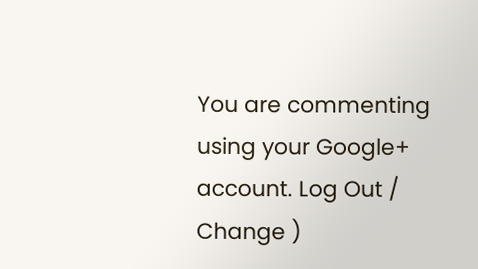You are commenting using your Google+ account. Log Out /  Change )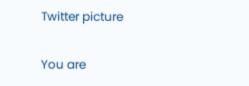Twitter picture

You are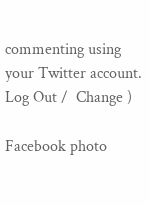commenting using your Twitter account. Log Out /  Change )

Facebook photo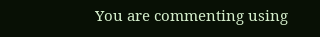You are commenting using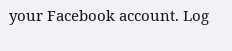your Facebook account. Log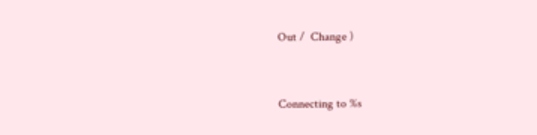Out /  Change )


Connecting to %s